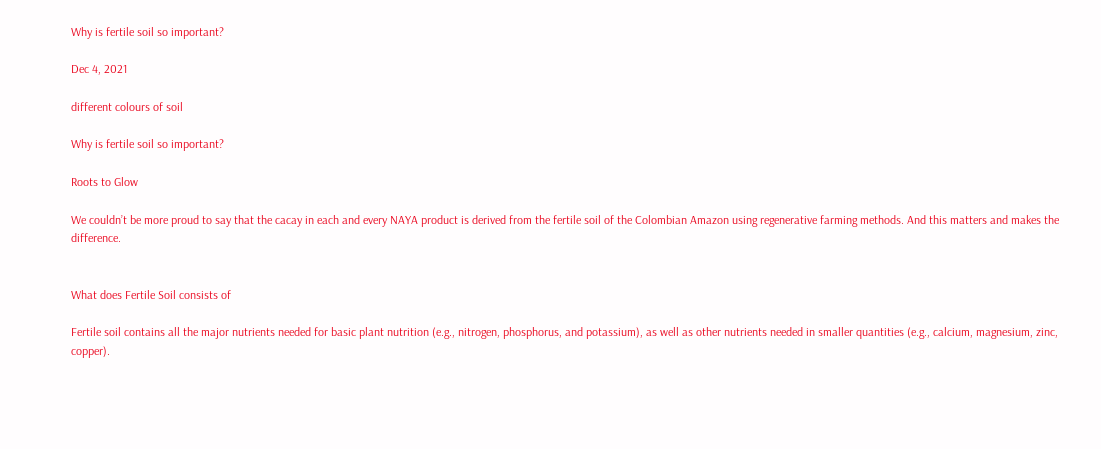Why is fertile soil so important?

Dec 4, 2021

different colours of soil

Why is fertile soil so important?

Roots to Glow

We couldn’t be more proud to say that the cacay in each and every NAYA product is derived from the fertile soil of the Colombian Amazon using regenerative farming methods. And this matters and makes the difference.


What does Fertile Soil consists of

Fertile soil contains all the major nutrients needed for basic plant nutrition (e.g., nitrogen, phosphorus, and potassium), as well as other nutrients needed in smaller quantities (e.g., calcium, magnesium, zinc, copper).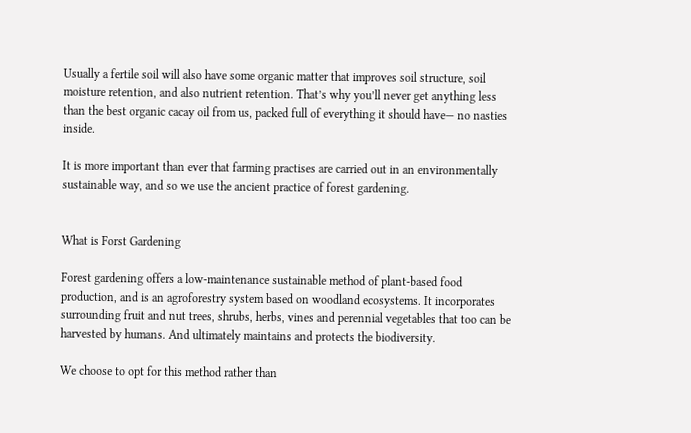Usually a fertile soil will also have some organic matter that improves soil structure, soil moisture retention, and also nutrient retention. That’s why you’ll never get anything less than the best organic cacay oil from us, packed full of everything it should have— no nasties inside.

It is more important than ever that farming practises are carried out in an environmentally sustainable way, and so we use the ancient practice of forest gardening.


What is Forst Gardening

Forest gardening offers a low-maintenance sustainable method of plant-based food production, and is an agroforestry system based on woodland ecosystems. It incorporates surrounding fruit and nut trees, shrubs, herbs, vines and perennial vegetables that too can be harvested by humans. And ultimately maintains and protects the biodiversity.

We choose to opt for this method rather than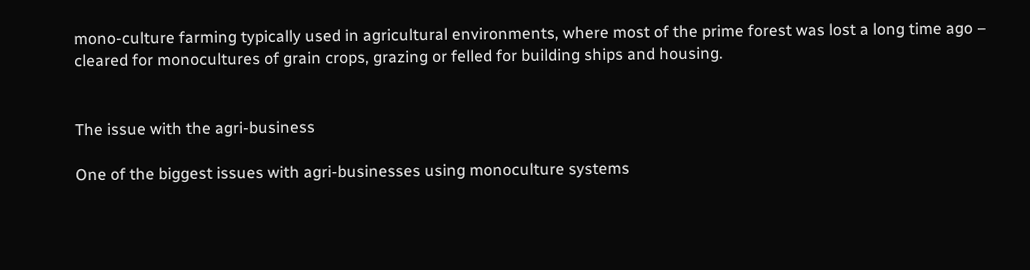mono-culture farming typically used in agricultural environments, where most of the prime forest was lost a long time ago – cleared for monocultures of grain crops, grazing or felled for building ships and housing.


The issue with the agri-business

One of the biggest issues with agri-businesses using monoculture systems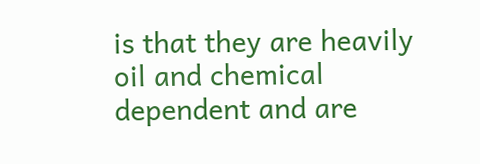is that they are heavily oil and chemical dependent and are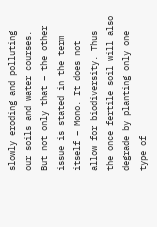slowly eroding and polluting our soils and water courses. But not only that – the other issue is stated in the term itself – Mono. It does not allow for biodiversity. Thus the once fertile soil will also degrade by planting only one type of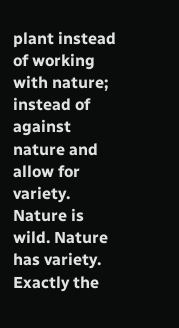plant instead of working with nature; instead of against nature and allow for variety. Nature is wild. Nature has variety. Exactly the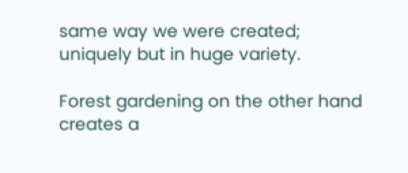same way we were created; uniquely but in huge variety.

Forest gardening on the other hand creates a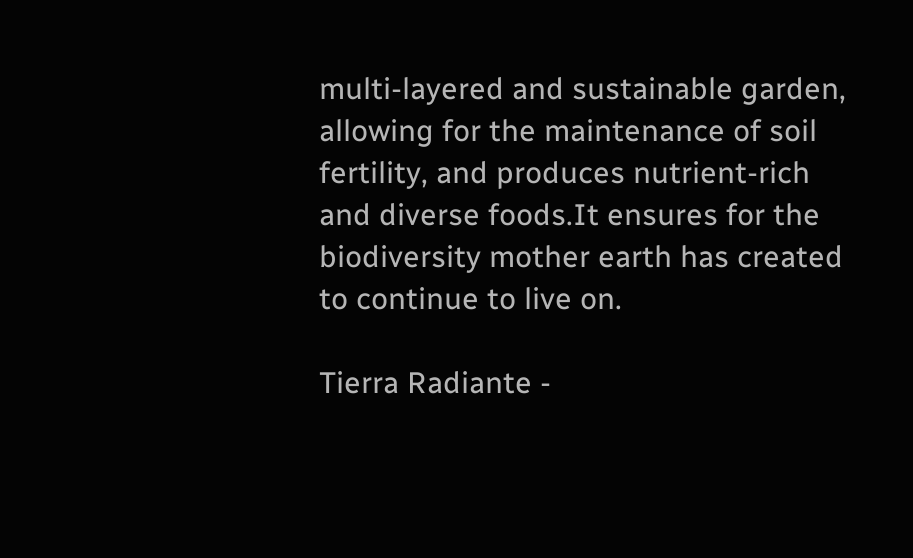multi-layered and sustainable garden, allowing for the maintenance of soil fertility, and produces nutrient-rich and diverse foods.It ensures for the biodiversity mother earth has created to continue to live on.

Tierra Radiante -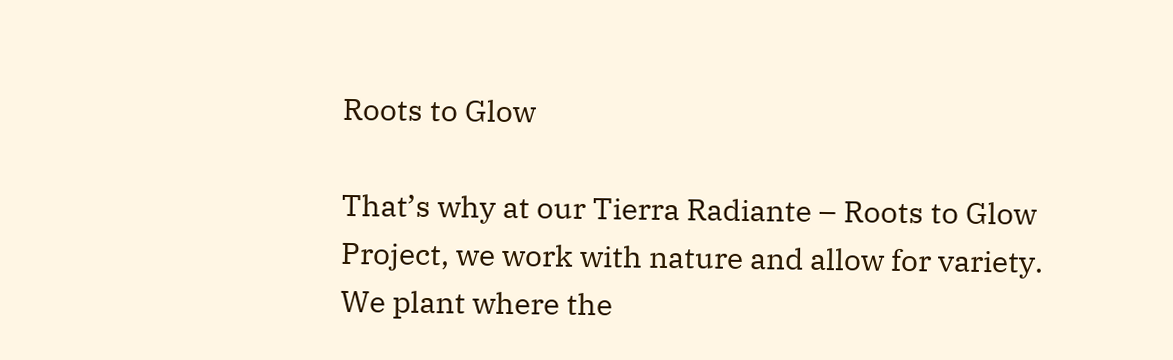Roots to Glow

That’s why at our Tierra Radiante – Roots to Glow Project, we work with nature and allow for variety. We plant where the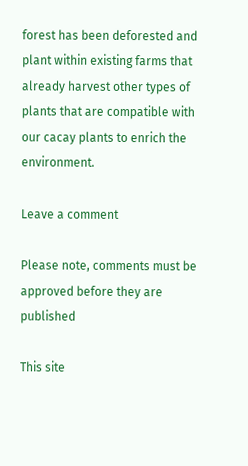forest has been deforested and plant within existing farms that already harvest other types of plants that are compatible with our cacay plants to enrich the environment.

Leave a comment

Please note, comments must be approved before they are published

This site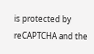is protected by reCAPTCHA and the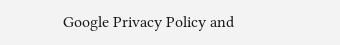Google Privacy Policy and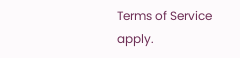Terms of Service apply.